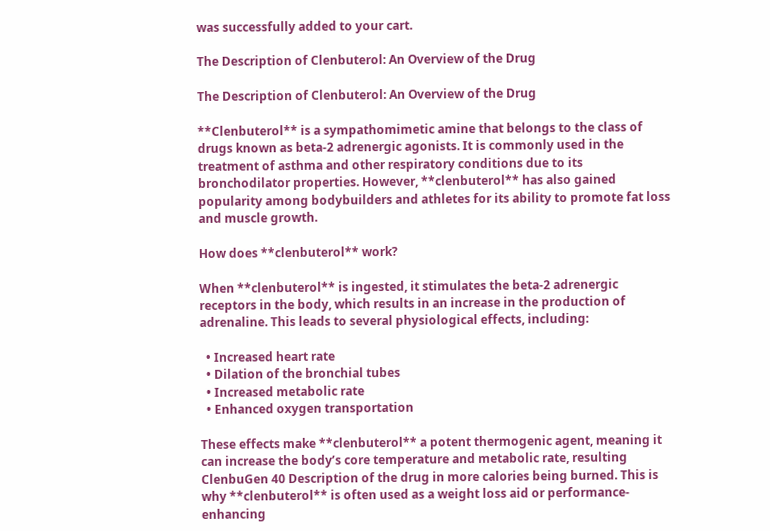was successfully added to your cart.

The Description of Clenbuterol: An Overview of the Drug

The Description of Clenbuterol: An Overview of the Drug

**Clenbuterol** is a sympathomimetic amine that belongs to the class of drugs known as beta-2 adrenergic agonists. It is commonly used in the treatment of asthma and other respiratory conditions due to its bronchodilator properties. However, **clenbuterol** has also gained popularity among bodybuilders and athletes for its ability to promote fat loss and muscle growth.

How does **clenbuterol** work?

When **clenbuterol** is ingested, it stimulates the beta-2 adrenergic receptors in the body, which results in an increase in the production of adrenaline. This leads to several physiological effects, including:

  • Increased heart rate
  • Dilation of the bronchial tubes
  • Increased metabolic rate
  • Enhanced oxygen transportation

These effects make **clenbuterol** a potent thermogenic agent, meaning it can increase the body’s core temperature and metabolic rate, resulting ClenbuGen 40 Description of the drug in more calories being burned. This is why **clenbuterol** is often used as a weight loss aid or performance-enhancing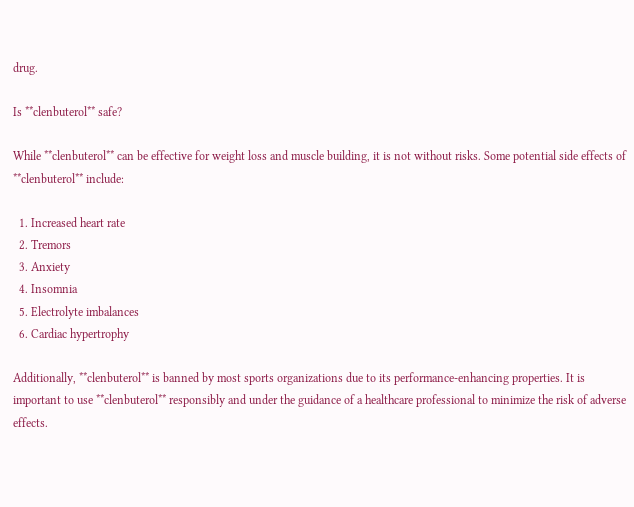drug.

Is **clenbuterol** safe?

While **clenbuterol** can be effective for weight loss and muscle building, it is not without risks. Some potential side effects of **clenbuterol** include:

  1. Increased heart rate
  2. Tremors
  3. Anxiety
  4. Insomnia
  5. Electrolyte imbalances
  6. Cardiac hypertrophy

Additionally, **clenbuterol** is banned by most sports organizations due to its performance-enhancing properties. It is important to use **clenbuterol** responsibly and under the guidance of a healthcare professional to minimize the risk of adverse effects.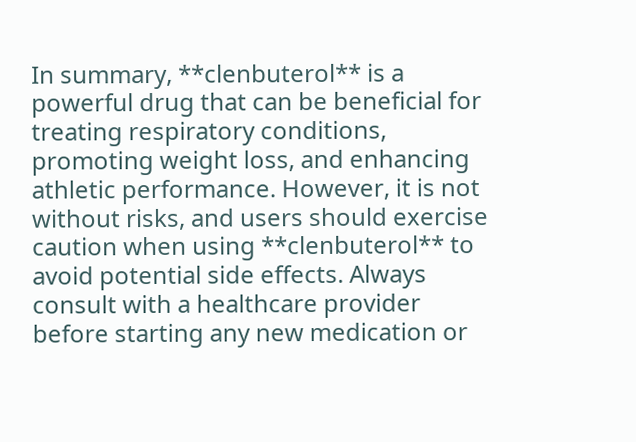In summary, **clenbuterol** is a powerful drug that can be beneficial for treating respiratory conditions, promoting weight loss, and enhancing athletic performance. However, it is not without risks, and users should exercise caution when using **clenbuterol** to avoid potential side effects. Always consult with a healthcare provider before starting any new medication or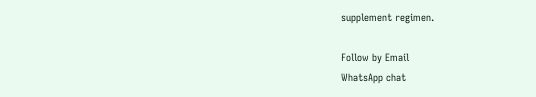supplement regimen.

Follow by Email
WhatsApp chat